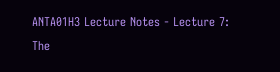ANTA01H3 Lecture Notes - Lecture 7: The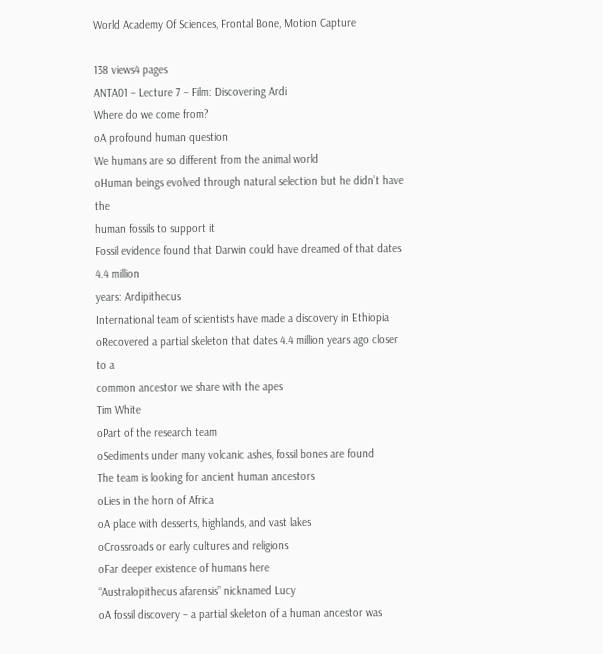World Academy Of Sciences, Frontal Bone, Motion Capture

138 views4 pages
ANTA01 – Lecture 7 – Film: Discovering Ardi
Where do we come from?
oA profound human question
We humans are so different from the animal world
oHuman beings evolved through natural selection but he didn’t have the
human fossils to support it
Fossil evidence found that Darwin could have dreamed of that dates 4.4 million
years: Ardipithecus
International team of scientists have made a discovery in Ethiopia
oRecovered a partial skeleton that dates 4.4 million years ago closer to a
common ancestor we share with the apes
Tim White
oPart of the research team
oSediments under many volcanic ashes, fossil bones are found
The team is looking for ancient human ancestors
oLies in the horn of Africa
oA place with desserts, highlands, and vast lakes
oCrossroads or early cultures and religions
oFar deeper existence of humans here
“Australopithecus afarensis” nicknamed Lucy
oA fossil discovery – a partial skeleton of a human ancestor was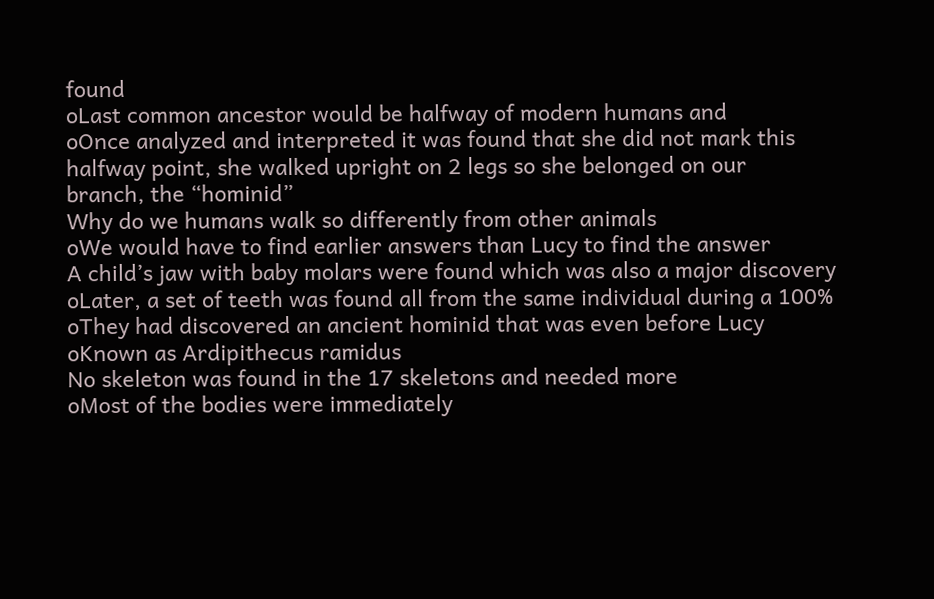found
oLast common ancestor would be halfway of modern humans and
oOnce analyzed and interpreted it was found that she did not mark this
halfway point, she walked upright on 2 legs so she belonged on our
branch, the “hominid”
Why do we humans walk so differently from other animals
oWe would have to find earlier answers than Lucy to find the answer
A child’s jaw with baby molars were found which was also a major discovery
oLater, a set of teeth was found all from the same individual during a 100%
oThey had discovered an ancient hominid that was even before Lucy
oKnown as Ardipithecus ramidus
No skeleton was found in the 17 skeletons and needed more
oMost of the bodies were immediately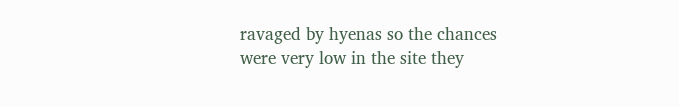ravaged by hyenas so the chances
were very low in the site they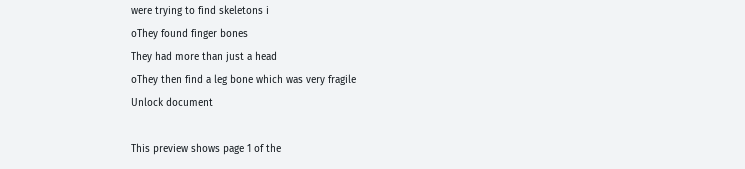were trying to find skeletons i
oThey found finger bones
They had more than just a head
oThey then find a leg bone which was very fragile
Unlock document

This preview shows page 1 of the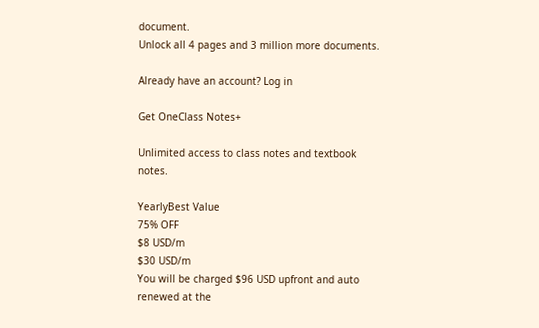document.
Unlock all 4 pages and 3 million more documents.

Already have an account? Log in

Get OneClass Notes+

Unlimited access to class notes and textbook notes.

YearlyBest Value
75% OFF
$8 USD/m
$30 USD/m
You will be charged $96 USD upfront and auto renewed at the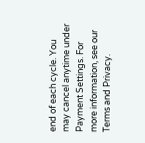end of each cycle. You may cancel anytime under Payment Settings. For more information, see our Terms and Privacy.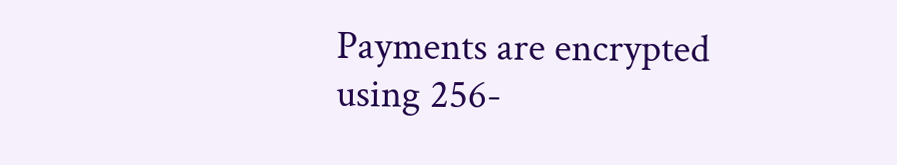Payments are encrypted using 256-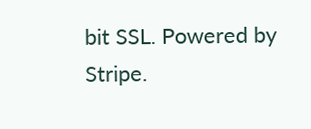bit SSL. Powered by Stripe.